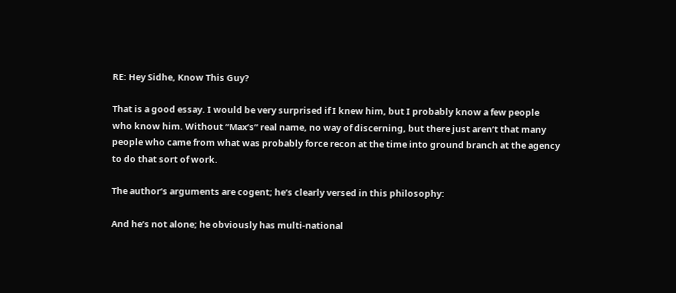RE: Hey Sidhe, Know This Guy?

That is a good essay. I would be very surprised if I knew him, but I probably know a few people who know him. Without “Max’s” real name, no way of discerning, but there just aren’t that many people who came from what was probably force recon at the time into ground branch at the agency to do that sort of work.

The author’s arguments are cogent; he’s clearly versed in this philosophy:

And he’s not alone; he obviously has multi-national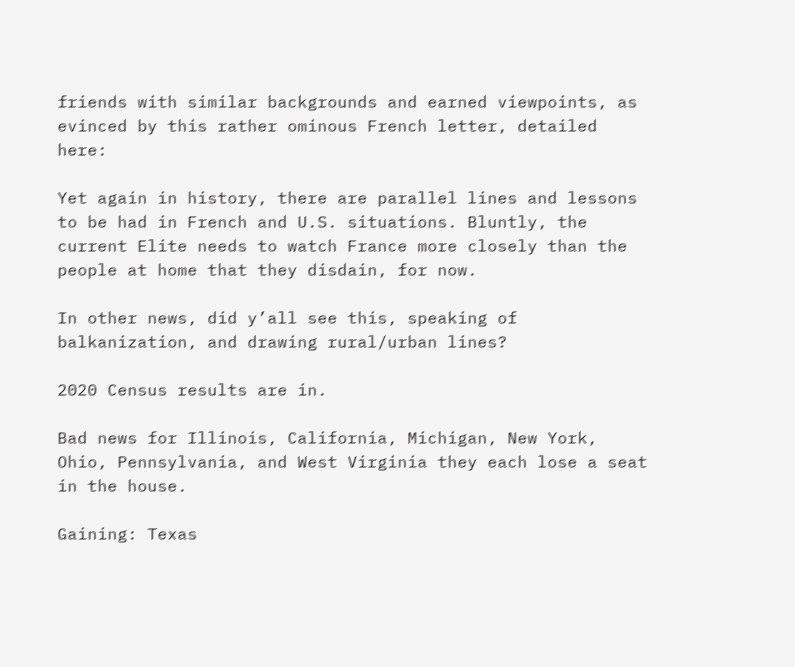friends with similar backgrounds and earned viewpoints, as evinced by this rather ominous French letter, detailed here:

Yet again in history, there are parallel lines and lessons to be had in French and U.S. situations. Bluntly, the current Elite needs to watch France more closely than the people at home that they disdain, for now.

In other news, did y’all see this, speaking of balkanization, and drawing rural/urban lines?

2020 Census results are in.

Bad news for Illinois, California, Michigan, New York, Ohio, Pennsylvania, and West Virginia they each lose a seat in the house.

Gaining: Texas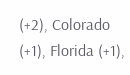(+2), Colorado (+1), Florida (+1),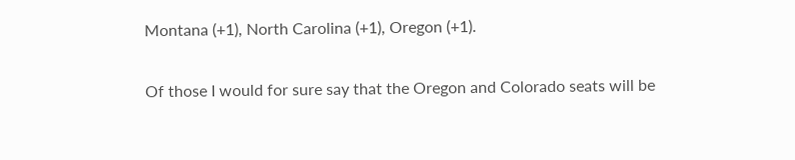Montana (+1), North Carolina (+1), Oregon (+1).

Of those I would for sure say that the Oregon and Colorado seats will be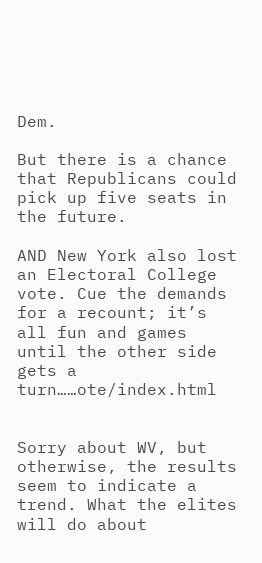Dem.

But there is a chance that Republicans could pick up five seats in the future.

AND New York also lost an Electoral College vote. Cue the demands for a recount; it’s all fun and games until the other side gets a turn……ote/index.html


Sorry about WV, but otherwise, the results seem to indicate a trend. What the elites will do about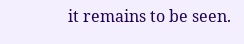it remains to be seen.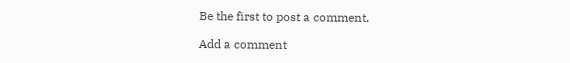Be the first to post a comment.

Add a comment